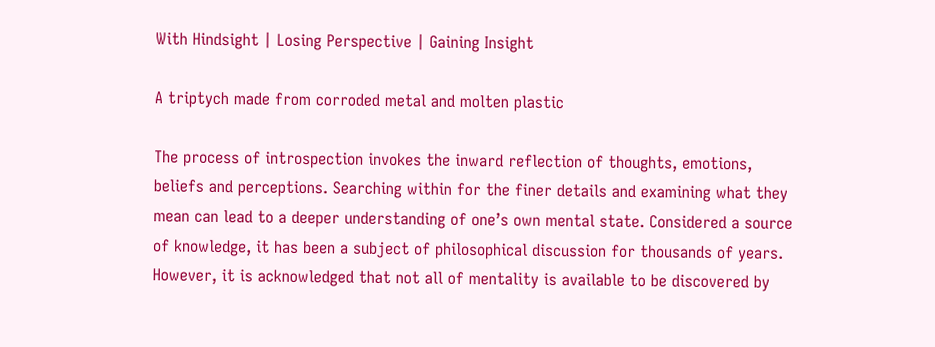With Hindsight | Losing Perspective | Gaining Insight

A triptych made from corroded metal and molten plastic

The process of introspection invokes the inward reflection of thoughts, emotions, beliefs and perceptions. Searching within for the finer details and examining what they mean can lead to a deeper understanding of one’s own mental state. Considered a source of knowledge, it has been a subject of philosophical discussion for thousands of years. However, it is acknowledged that not all of mentality is available to be discovered by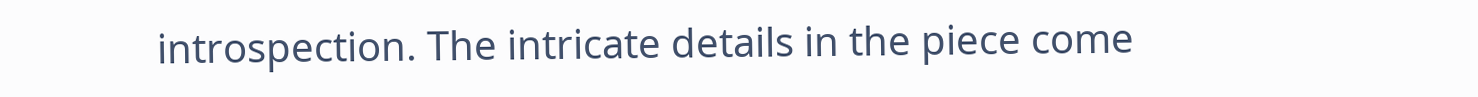introspection. The intricate details in the piece come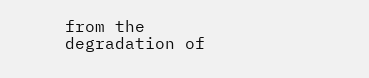from the degradation of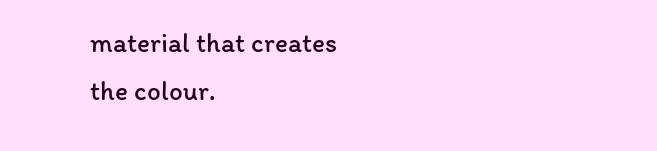material that creates the colour.